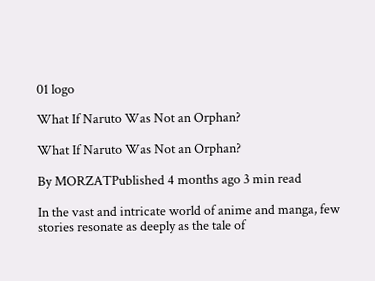01 logo

What If Naruto Was Not an Orphan?

What If Naruto Was Not an Orphan?

By MORZATPublished 4 months ago 3 min read

In the vast and intricate world of anime and manga, few stories resonate as deeply as the tale of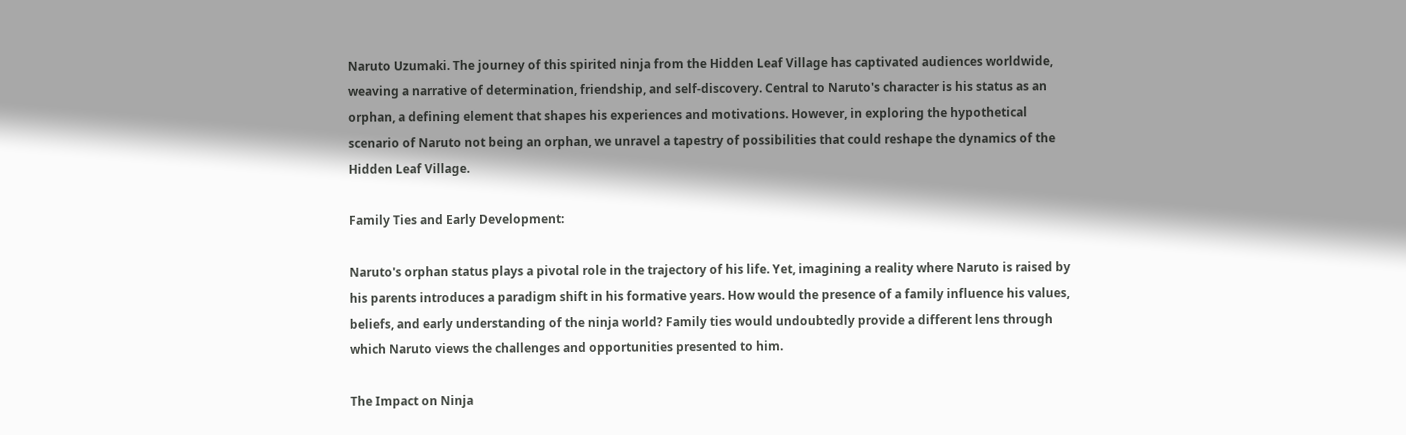Naruto Uzumaki. The journey of this spirited ninja from the Hidden Leaf Village has captivated audiences worldwide, weaving a narrative of determination, friendship, and self-discovery. Central to Naruto's character is his status as an orphan, a defining element that shapes his experiences and motivations. However, in exploring the hypothetical scenario of Naruto not being an orphan, we unravel a tapestry of possibilities that could reshape the dynamics of the Hidden Leaf Village.

Family Ties and Early Development:

Naruto's orphan status plays a pivotal role in the trajectory of his life. Yet, imagining a reality where Naruto is raised by his parents introduces a paradigm shift in his formative years. How would the presence of a family influence his values, beliefs, and early understanding of the ninja world? Family ties would undoubtedly provide a different lens through which Naruto views the challenges and opportunities presented to him.

The Impact on Ninja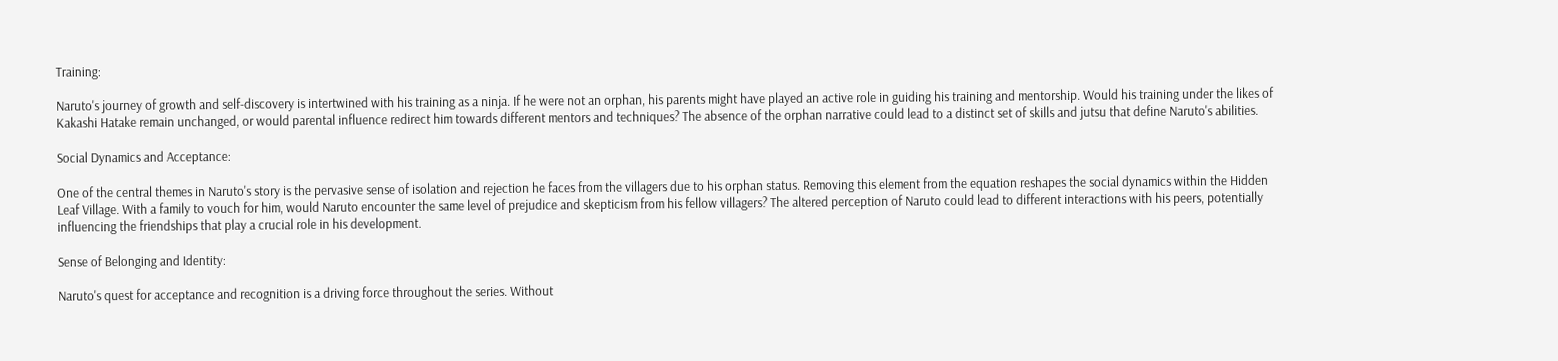Training:

Naruto's journey of growth and self-discovery is intertwined with his training as a ninja. If he were not an orphan, his parents might have played an active role in guiding his training and mentorship. Would his training under the likes of Kakashi Hatake remain unchanged, or would parental influence redirect him towards different mentors and techniques? The absence of the orphan narrative could lead to a distinct set of skills and jutsu that define Naruto's abilities.

Social Dynamics and Acceptance:

One of the central themes in Naruto's story is the pervasive sense of isolation and rejection he faces from the villagers due to his orphan status. Removing this element from the equation reshapes the social dynamics within the Hidden Leaf Village. With a family to vouch for him, would Naruto encounter the same level of prejudice and skepticism from his fellow villagers? The altered perception of Naruto could lead to different interactions with his peers, potentially influencing the friendships that play a crucial role in his development.

Sense of Belonging and Identity:

Naruto's quest for acceptance and recognition is a driving force throughout the series. Without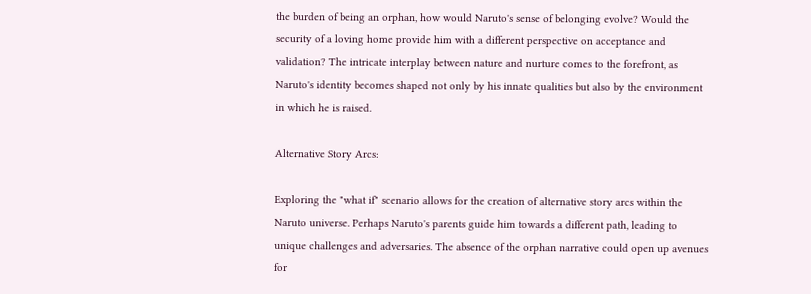the burden of being an orphan, how would Naruto's sense of belonging evolve? Would the security of a loving home provide him with a different perspective on acceptance and validation? The intricate interplay between nature and nurture comes to the forefront, as Naruto's identity becomes shaped not only by his innate qualities but also by the environment in which he is raised.

Alternative Story Arcs:

Exploring the "what if" scenario allows for the creation of alternative story arcs within the Naruto universe. Perhaps Naruto's parents guide him towards a different path, leading to unique challenges and adversaries. The absence of the orphan narrative could open up avenues for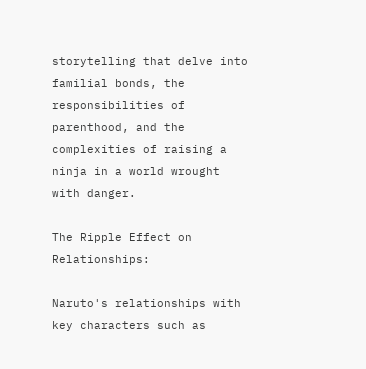storytelling that delve into familial bonds, the responsibilities of parenthood, and the complexities of raising a ninja in a world wrought with danger.

The Ripple Effect on Relationships:

Naruto's relationships with key characters such as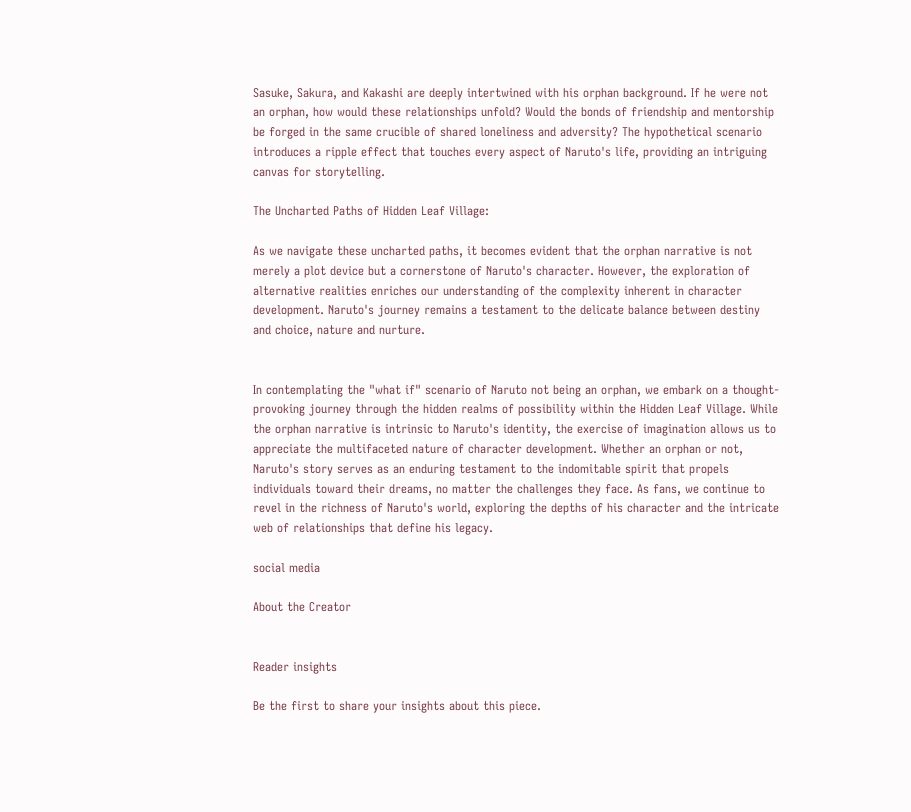Sasuke, Sakura, and Kakashi are deeply intertwined with his orphan background. If he were not an orphan, how would these relationships unfold? Would the bonds of friendship and mentorship be forged in the same crucible of shared loneliness and adversity? The hypothetical scenario introduces a ripple effect that touches every aspect of Naruto's life, providing an intriguing canvas for storytelling.

The Uncharted Paths of Hidden Leaf Village:

As we navigate these uncharted paths, it becomes evident that the orphan narrative is not merely a plot device but a cornerstone of Naruto's character. However, the exploration of alternative realities enriches our understanding of the complexity inherent in character development. Naruto's journey remains a testament to the delicate balance between destiny and choice, nature and nurture.


In contemplating the "what if" scenario of Naruto not being an orphan, we embark on a thought-provoking journey through the hidden realms of possibility within the Hidden Leaf Village. While the orphan narrative is intrinsic to Naruto's identity, the exercise of imagination allows us to appreciate the multifaceted nature of character development. Whether an orphan or not, Naruto's story serves as an enduring testament to the indomitable spirit that propels individuals toward their dreams, no matter the challenges they face. As fans, we continue to revel in the richness of Naruto's world, exploring the depths of his character and the intricate web of relationships that define his legacy.

social media

About the Creator


Reader insights

Be the first to share your insights about this piece.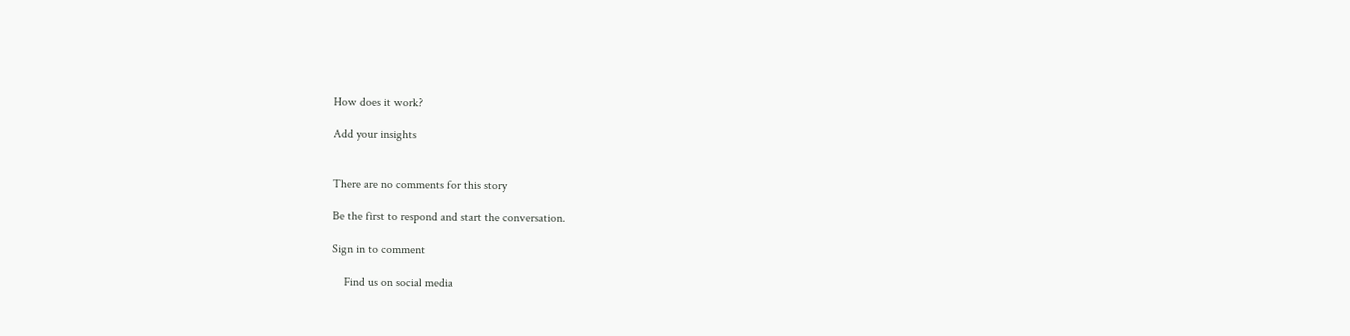How does it work?

Add your insights


There are no comments for this story

Be the first to respond and start the conversation.

Sign in to comment

    Find us on social media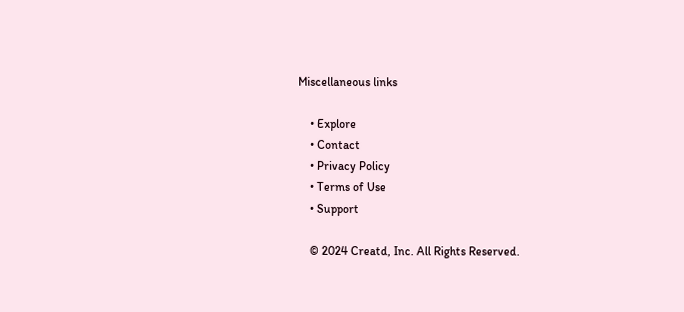Miscellaneous links

    • Explore
    • Contact
    • Privacy Policy
    • Terms of Use
    • Support

    © 2024 Creatd, Inc. All Rights Reserved.